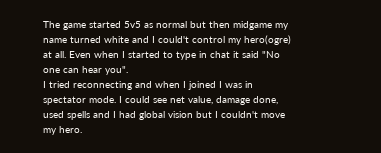The game started 5v5 as normal but then midgame my name turned white and I could't control my hero(ogre) at all. Even when I started to type in chat it said "No one can hear you".
I tried reconnecting and when I joined I was in spectator mode. I could see net value, damage done, used spells and I had global vision but I couldn't move my hero.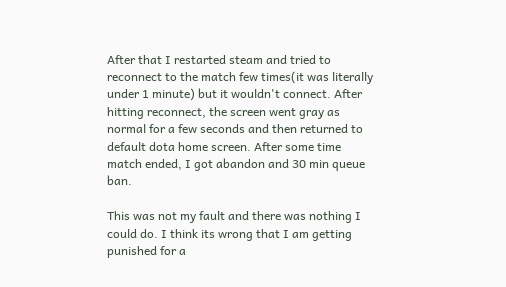After that I restarted steam and tried to reconnect to the match few times(it was literally under 1 minute) but it wouldn't connect. After hitting reconnect, the screen went gray as normal for a few seconds and then returned to default dota home screen. After some time match ended, I got abandon and 30 min queue ban.

This was not my fault and there was nothing I could do. I think its wrong that I am getting punished for a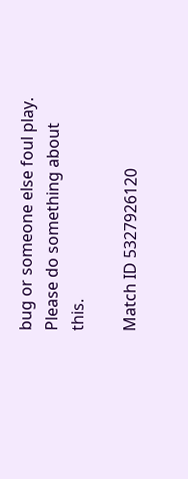bug or someone else foul play.
Please do something about this.

Match ID 5327926120